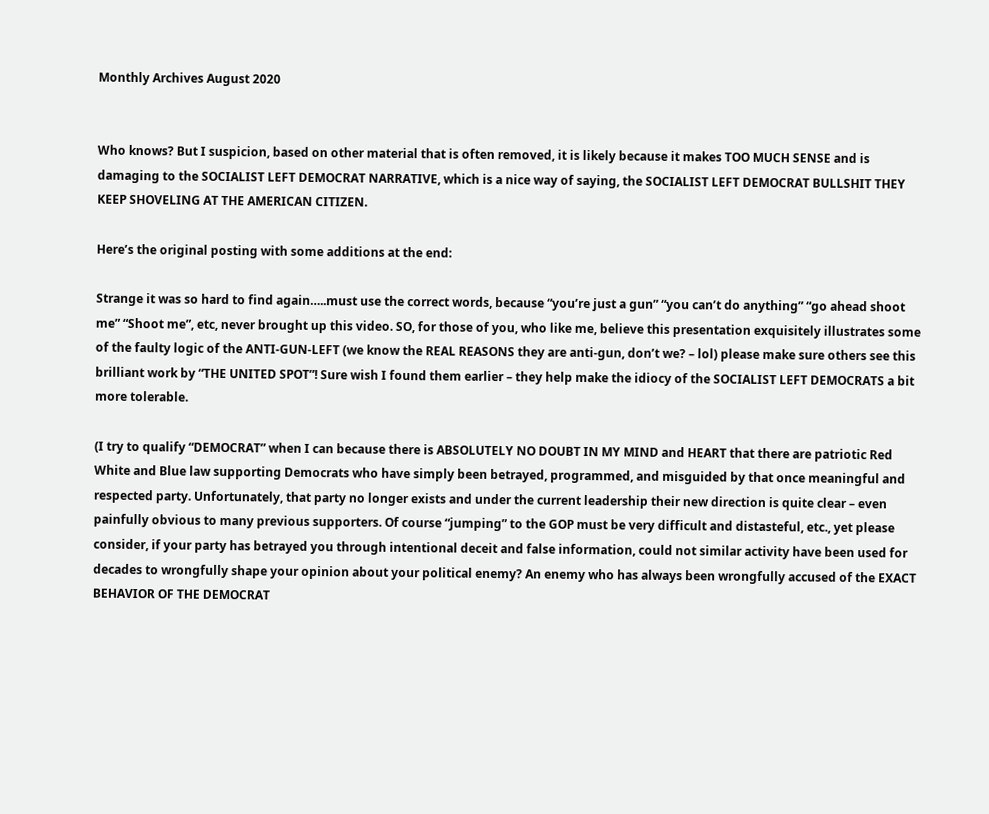Monthly Archives August 2020


Who knows? But I suspicion, based on other material that is often removed, it is likely because it makes TOO MUCH SENSE and is damaging to the SOCIALIST LEFT DEMOCRAT NARRATIVE, which is a nice way of saying, the SOCIALIST LEFT DEMOCRAT BULLSHIT THEY KEEP SHOVELING AT THE AMERICAN CITIZEN.

Here’s the original posting with some additions at the end:

Strange it was so hard to find again…..must use the correct words, because “you’re just a gun” “you can’t do anything” “go ahead shoot me” “Shoot me”, etc, never brought up this video. SO, for those of you, who like me, believe this presentation exquisitely illustrates some of the faulty logic of the ANTI-GUN-LEFT (we know the REAL REASONS they are anti-gun, don’t we? – lol) please make sure others see this brilliant work by “THE UNITED SPOT”! Sure wish I found them earlier – they help make the idiocy of the SOCIALIST LEFT DEMOCRATS a bit more tolerable.

(I try to qualify “DEMOCRAT” when I can because there is ABSOLUTELY NO DOUBT IN MY MIND and HEART that there are patriotic Red White and Blue law supporting Democrats who have simply been betrayed, programmed, and misguided by that once meaningful and respected party. Unfortunately, that party no longer exists and under the current leadership their new direction is quite clear – even painfully obvious to many previous supporters. Of course “jumping” to the GOP must be very difficult and distasteful, etc., yet please consider, if your party has betrayed you through intentional deceit and false information, could not similar activity have been used for decades to wrongfully shape your opinion about your political enemy? An enemy who has always been wrongfully accused of the EXACT BEHAVIOR OF THE DEMOCRAT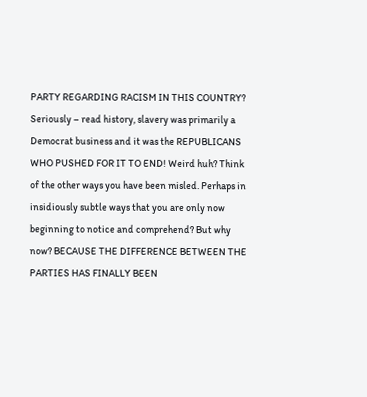PARTY REGARDING RACISM IN THIS COUNTRY? Seriously – read history, slavery was primarily a Democrat business and it was the REPUBLICANS WHO PUSHED FOR IT TO END! Weird huh? Think of the other ways you have been misled. Perhaps in insidiously subtle ways that you are only now beginning to notice and comprehend? But why now? BECAUSE THE DIFFERENCE BETWEEN THE PARTIES HAS FINALLY BEEN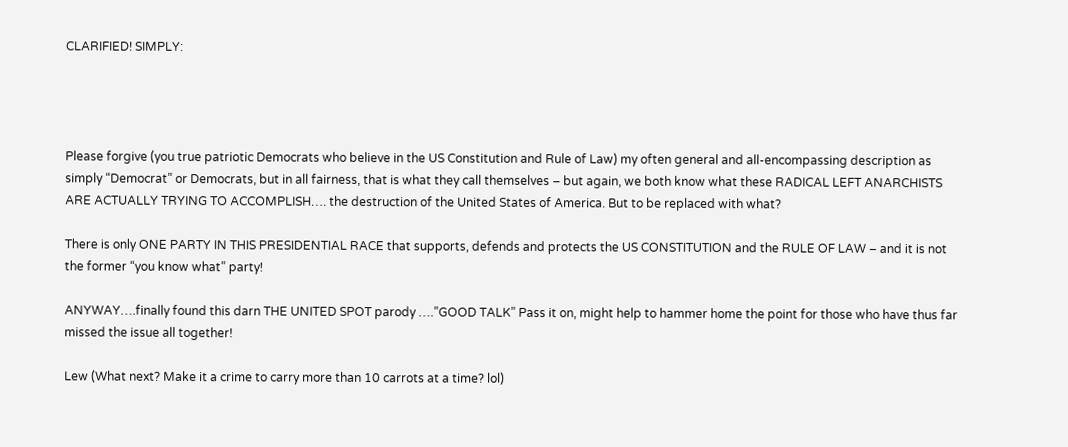CLARIFIED! SIMPLY:




Please forgive (you true patriotic Democrats who believe in the US Constitution and Rule of Law) my often general and all-encompassing description as simply “Democrat” or Democrats, but in all fairness, that is what they call themselves – but again, we both know what these RADICAL LEFT ANARCHISTS ARE ACTUALLY TRYING TO ACCOMPLISH…. the destruction of the United States of America. But to be replaced with what?

There is only ONE PARTY IN THIS PRESIDENTIAL RACE that supports, defends and protects the US CONSTITUTION and the RULE OF LAW – and it is not the former “you know what” party!

ANYWAY….finally found this darn THE UNITED SPOT parody ….”GOOD TALK” Pass it on, might help to hammer home the point for those who have thus far missed the issue all together!

Lew (What next? Make it a crime to carry more than 10 carrots at a time? lol)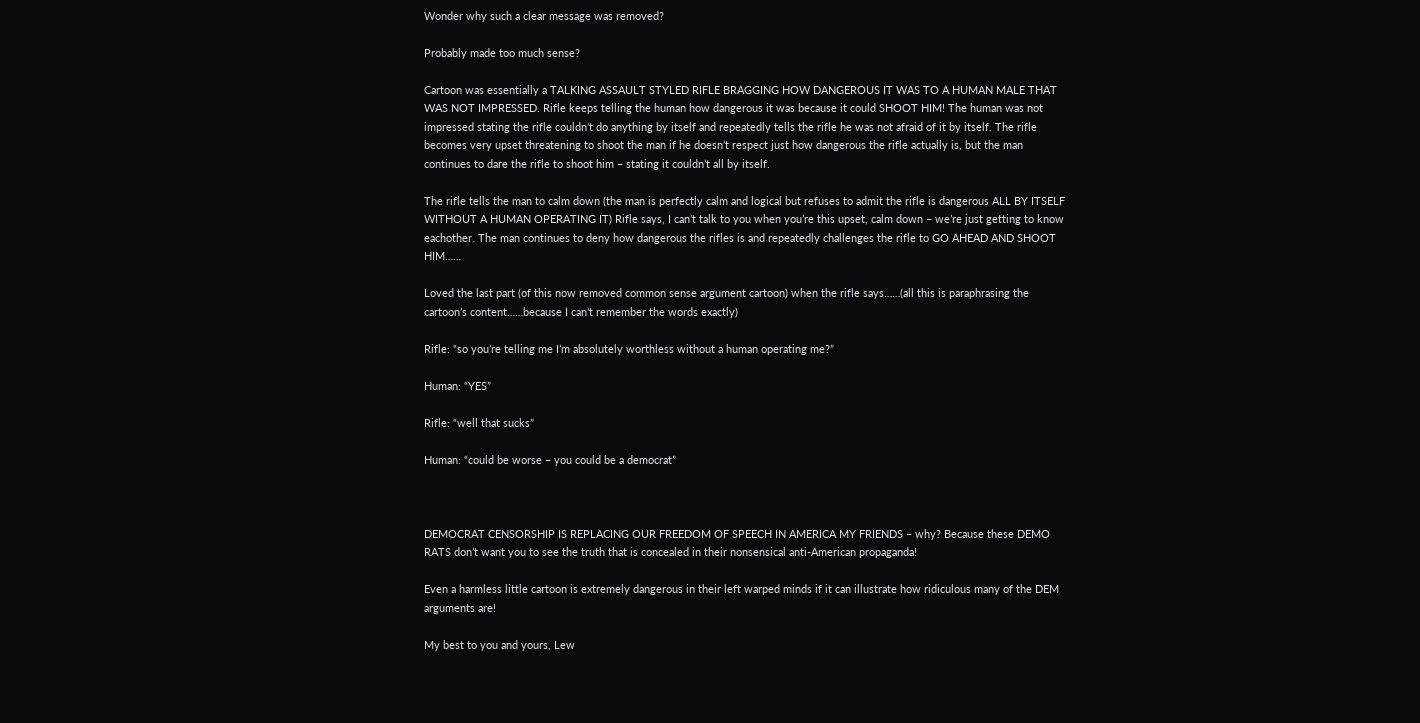Wonder why such a clear message was removed?

Probably made too much sense?

Cartoon was essentially a TALKING ASSAULT STYLED RIFLE BRAGGING HOW DANGEROUS IT WAS TO A HUMAN MALE THAT WAS NOT IMPRESSED. Rifle keeps telling the human how dangerous it was because it could SHOOT HIM! The human was not impressed stating the rifle couldn’t do anything by itself and repeatedly tells the rifle he was not afraid of it by itself. The rifle becomes very upset threatening to shoot the man if he doesn’t respect just how dangerous the rifle actually is, but the man continues to dare the rifle to shoot him – stating it couldn’t all by itself.

The rifle tells the man to calm down (the man is perfectly calm and logical but refuses to admit the rifle is dangerous ALL BY ITSELF WITHOUT A HUMAN OPERATING IT) Rifle says, I can’t talk to you when you’re this upset, calm down – we’re just getting to know eachother. The man continues to deny how dangerous the rifles is and repeatedly challenges the rifle to GO AHEAD AND SHOOT HIM……

Loved the last part (of this now removed common sense argument cartoon) when the rifle says……(all this is paraphrasing the cartoon’s content……because I can’t remember the words exactly)

Rifle: “so you’re telling me I’m absolutely worthless without a human operating me?”

Human: “YES”

Rifle: “well that sucks”

Human: “could be worse – you could be a democrat”



DEMOCRAT CENSORSHIP IS REPLACING OUR FREEDOM OF SPEECH IN AMERICA MY FRIENDS – why? Because these DEMO RATS don’t want you to see the truth that is concealed in their nonsensical anti-American propaganda!

Even a harmless little cartoon is extremely dangerous in their left warped minds if it can illustrate how ridiculous many of the DEM arguments are!

My best to you and yours, Lew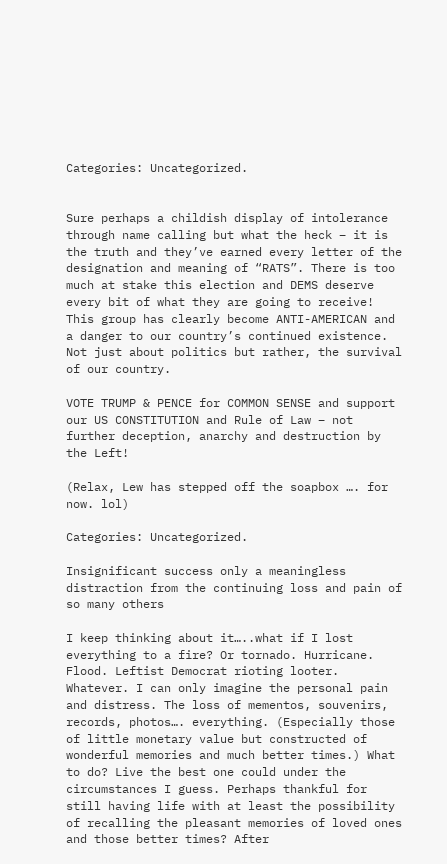Categories: Uncategorized.


Sure perhaps a childish display of intolerance through name calling but what the heck – it is the truth and they’ve earned every letter of the designation and meaning of “RATS”. There is too much at stake this election and DEMS deserve every bit of what they are going to receive! This group has clearly become ANTI-AMERICAN and a danger to our country’s continued existence. Not just about politics but rather, the survival of our country.

VOTE TRUMP & PENCE for COMMON SENSE and support our US CONSTITUTION and Rule of Law – not further deception, anarchy and destruction by the Left!

(Relax, Lew has stepped off the soapbox …. for now. lol)

Categories: Uncategorized.

Insignificant success only a meaningless distraction from the continuing loss and pain of so many others

I keep thinking about it…..what if I lost everything to a fire? Or tornado. Hurricane. Flood. Leftist Democrat rioting looter. Whatever. I can only imagine the personal pain and distress. The loss of mementos, souvenirs, records, photos…. everything. (Especially those of little monetary value but constructed of wonderful memories and much better times.) What to do? Live the best one could under the circumstances I guess. Perhaps thankful for still having life with at least the possibility of recalling the pleasant memories of loved ones and those better times? After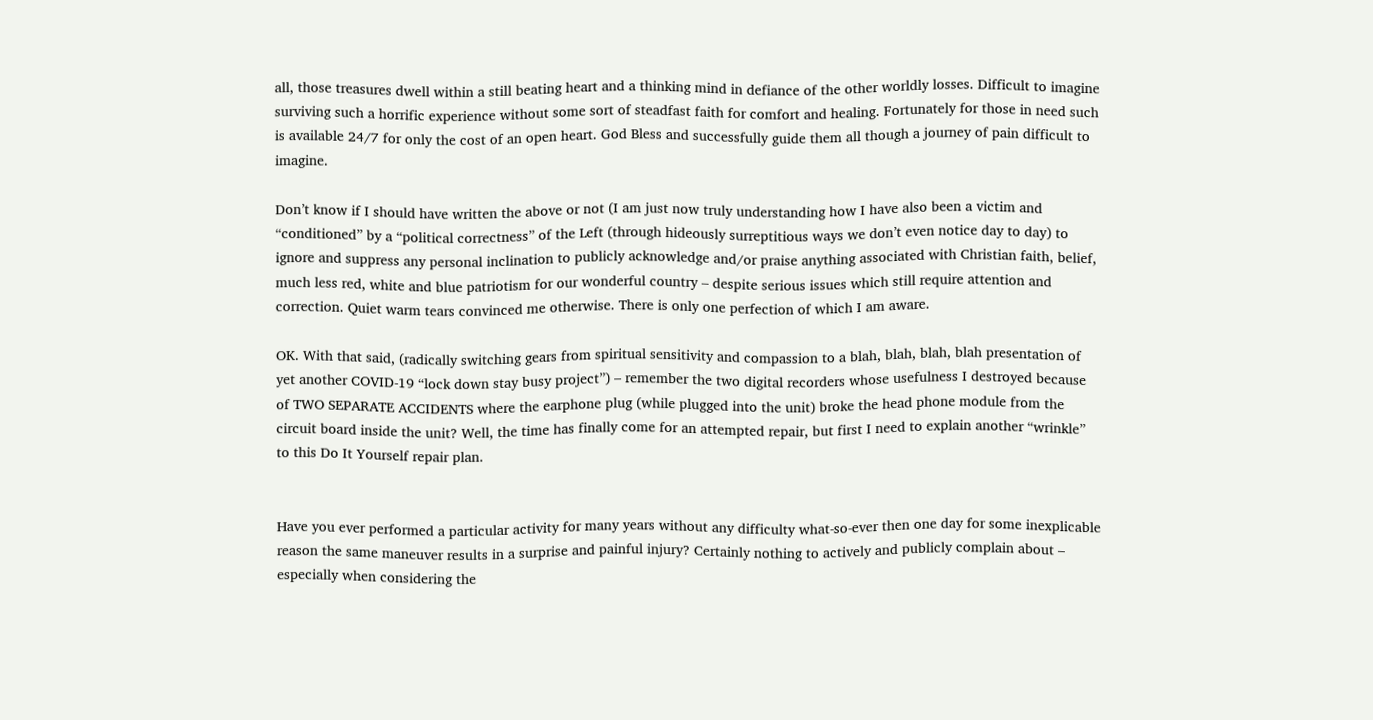all, those treasures dwell within a still beating heart and a thinking mind in defiance of the other worldly losses. Difficult to imagine surviving such a horrific experience without some sort of steadfast faith for comfort and healing. Fortunately for those in need such is available 24/7 for only the cost of an open heart. God Bless and successfully guide them all though a journey of pain difficult to imagine.

Don’t know if I should have written the above or not (I am just now truly understanding how I have also been a victim and “conditioned” by a “political correctness” of the Left (through hideously surreptitious ways we don’t even notice day to day) to ignore and suppress any personal inclination to publicly acknowledge and/or praise anything associated with Christian faith, belief, much less red, white and blue patriotism for our wonderful country – despite serious issues which still require attention and correction. Quiet warm tears convinced me otherwise. There is only one perfection of which I am aware.

OK. With that said, (radically switching gears from spiritual sensitivity and compassion to a blah, blah, blah, blah presentation of yet another COVID-19 “lock down stay busy project”) – remember the two digital recorders whose usefulness I destroyed because of TWO SEPARATE ACCIDENTS where the earphone plug (while plugged into the unit) broke the head phone module from the circuit board inside the unit? Well, the time has finally come for an attempted repair, but first I need to explain another “wrinkle” to this Do It Yourself repair plan.


Have you ever performed a particular activity for many years without any difficulty what-so-ever then one day for some inexplicable reason the same maneuver results in a surprise and painful injury? Certainly nothing to actively and publicly complain about – especially when considering the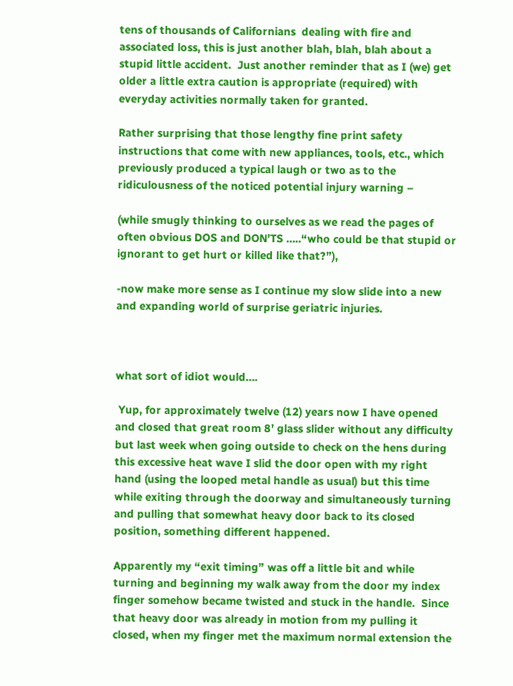tens of thousands of Californians  dealing with fire and associated loss, this is just another blah, blah, blah about a stupid little accident.  Just another reminder that as I (we) get older a little extra caution is appropriate (required) with everyday activities normally taken for granted.

Rather surprising that those lengthy fine print safety instructions that come with new appliances, tools, etc., which previously produced a typical laugh or two as to the ridiculousness of the noticed potential injury warning –

(while smugly thinking to ourselves as we read the pages of often obvious DOS and DON’TS …..“who could be that stupid or ignorant to get hurt or killed like that?”),

-now make more sense as I continue my slow slide into a new and expanding world of surprise geriatric injuries.



what sort of idiot would….

 Yup, for approximately twelve (12) years now I have opened and closed that great room 8’ glass slider without any difficulty but last week when going outside to check on the hens during this excessive heat wave I slid the door open with my right hand (using the looped metal handle as usual) but this time while exiting through the doorway and simultaneously turning and pulling that somewhat heavy door back to its closed position, something different happened.

Apparently my “exit timing” was off a little bit and while turning and beginning my walk away from the door my index finger somehow became twisted and stuck in the handle.  Since that heavy door was already in motion from my pulling it closed, when my finger met the maximum normal extension the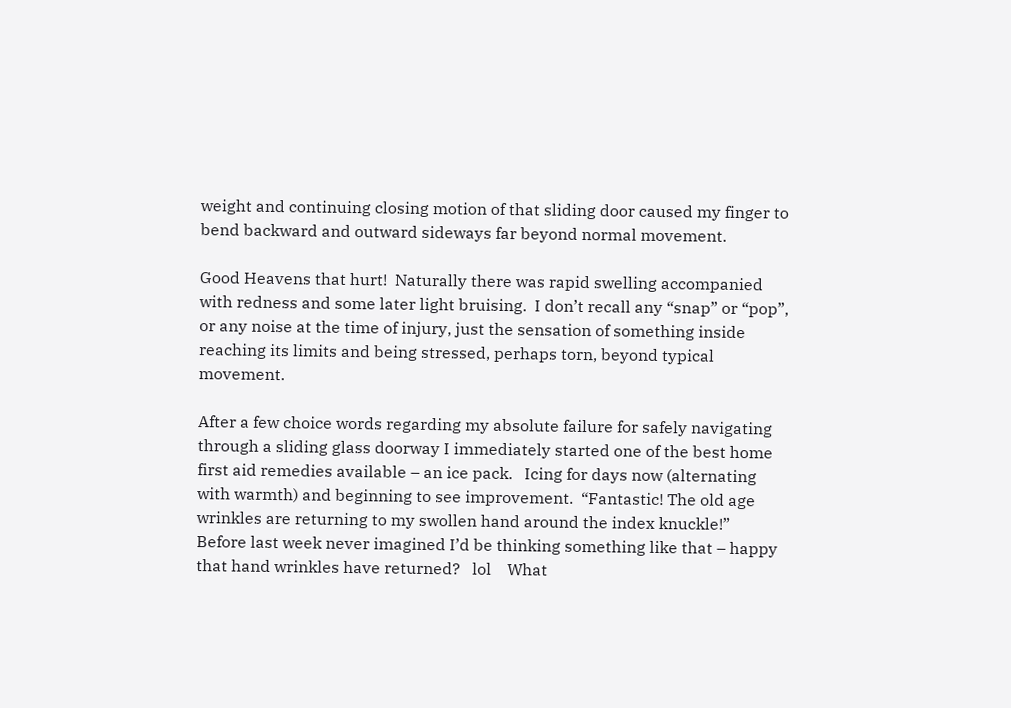weight and continuing closing motion of that sliding door caused my finger to bend backward and outward sideways far beyond normal movement.

Good Heavens that hurt!  Naturally there was rapid swelling accompanied with redness and some later light bruising.  I don’t recall any “snap” or “pop”, or any noise at the time of injury, just the sensation of something inside reaching its limits and being stressed, perhaps torn, beyond typical movement.

After a few choice words regarding my absolute failure for safely navigating through a sliding glass doorway I immediately started one of the best home first aid remedies available – an ice pack.   Icing for days now (alternating with warmth) and beginning to see improvement.  “Fantastic! The old age wrinkles are returning to my swollen hand around the index knuckle!”   Before last week never imagined I’d be thinking something like that – happy that hand wrinkles have returned?   lol    What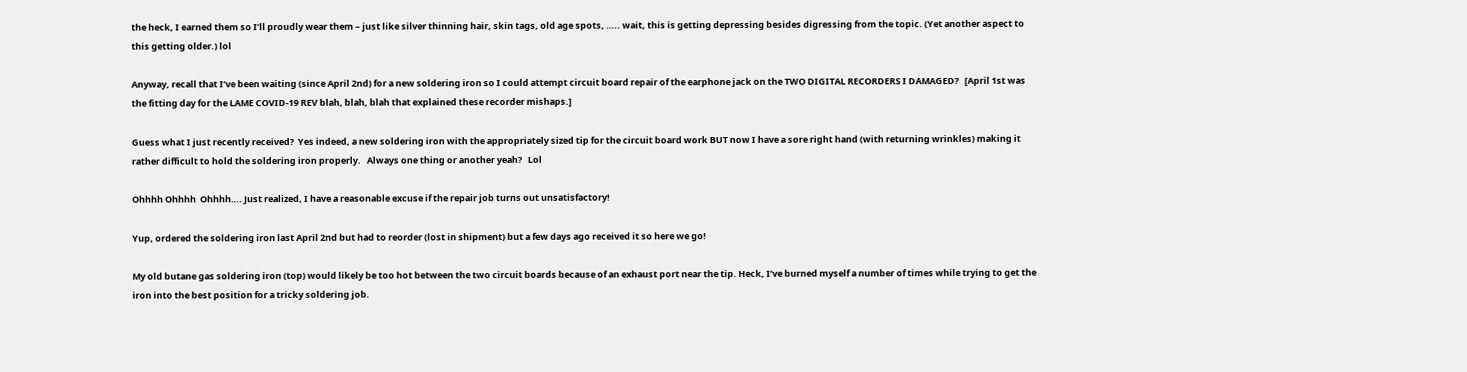the heck, I earned them so I’ll proudly wear them – just like silver thinning hair, skin tags, old age spots, ….. wait, this is getting depressing besides digressing from the topic. (Yet another aspect to this getting older.) lol

Anyway, recall that I’ve been waiting (since April 2nd) for a new soldering iron so I could attempt circuit board repair of the earphone jack on the TWO DIGITAL RECORDERS I DAMAGED?   [April 1st was the fitting day for the LAME COVID-19 REV blah, blah, blah that explained these recorder mishaps.]

Guess what I just recently received?  Yes indeed, a new soldering iron with the appropriately sized tip for the circuit board work BUT now I have a sore right hand (with returning wrinkles) making it rather difficult to hold the soldering iron properly.   Always one thing or another yeah?   Lol

Ohhhh Ohhhh  Ohhhh…. Just realized, I have a reasonable excuse if the repair job turns out unsatisfactory!

Yup, ordered the soldering iron last April 2nd but had to reorder (lost in shipment) but a few days ago received it so here we go!

My old butane gas soldering iron (top) would likely be too hot between the two circuit boards because of an exhaust port near the tip. Heck, I’ve burned myself a number of times while trying to get the iron into the best position for a tricky soldering job.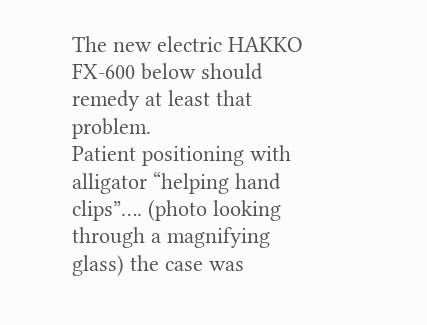The new electric HAKKO FX-600 below should remedy at least that problem.
Patient positioning with alligator “helping hand clips”…. (photo looking through a magnifying glass) the case was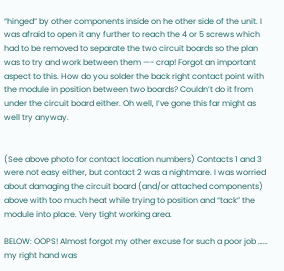“hinged” by other components inside on he other side of the unit. I was afraid to open it any further to reach the 4 or 5 screws which had to be removed to separate the two circuit boards so the plan was to try and work between them —- crap! Forgot an important aspect to this. How do you solder the back right contact point with the module in position between two boards? Couldn’t do it from under the circuit board either. Oh well, I’ve gone this far might as well try anyway.


(See above photo for contact location numbers) Contacts 1 and 3 were not easy either, but contact 2 was a nightmare. I was worried about damaging the circuit board (and/or attached components) above with too much heat while trying to position and “tack” the module into place. Very tight working area.

BELOW: OOPS! Almost forgot my other excuse for such a poor job …… my right hand was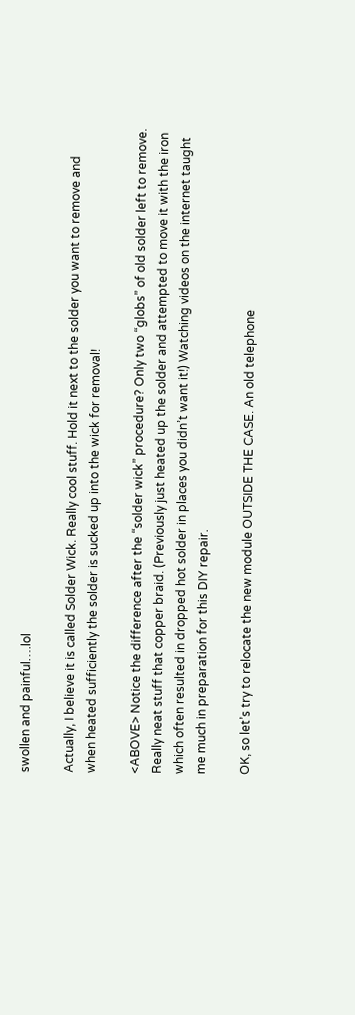swollen and painful….lol

Actually, I believe it is called Solder Wick. Really cool stuff. Hold it next to the solder you want to remove and when heated sufficiently the solder is sucked up into the wick for removal!

<ABOVE> Notice the difference after the “solder wick” procedure? Only two “globs” of old solder left to remove. Really neat stuff that copper braid. (Previously just heated up the solder and attempted to move it with the iron which often resulted in dropped hot solder in places you didn’t want it!) Watching videos on the internet taught me much in preparation for this DIY repair.

OK, so let’s try to relocate the new module OUTSIDE THE CASE. An old telephone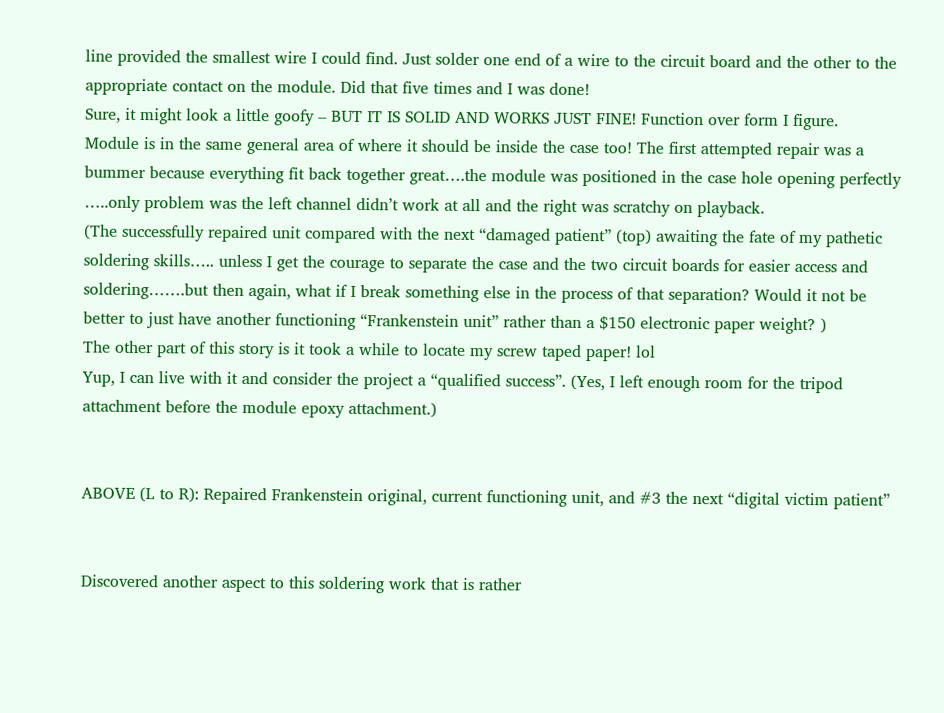line provided the smallest wire I could find. Just solder one end of a wire to the circuit board and the other to the appropriate contact on the module. Did that five times and I was done!
Sure, it might look a little goofy – BUT IT IS SOLID AND WORKS JUST FINE! Function over form I figure.
Module is in the same general area of where it should be inside the case too! The first attempted repair was a bummer because everything fit back together great….the module was positioned in the case hole opening perfectly …..only problem was the left channel didn’t work at all and the right was scratchy on playback.
(The successfully repaired unit compared with the next “damaged patient” (top) awaiting the fate of my pathetic soldering skills….. unless I get the courage to separate the case and the two circuit boards for easier access and soldering…….but then again, what if I break something else in the process of that separation? Would it not be better to just have another functioning “Frankenstein unit” rather than a $150 electronic paper weight? )
The other part of this story is it took a while to locate my screw taped paper! lol
Yup, I can live with it and consider the project a “qualified success”. (Yes, I left enough room for the tripod attachment before the module epoxy attachment.)


ABOVE (L to R): Repaired Frankenstein original, current functioning unit, and #3 the next “digital victim patient”


Discovered another aspect to this soldering work that is rather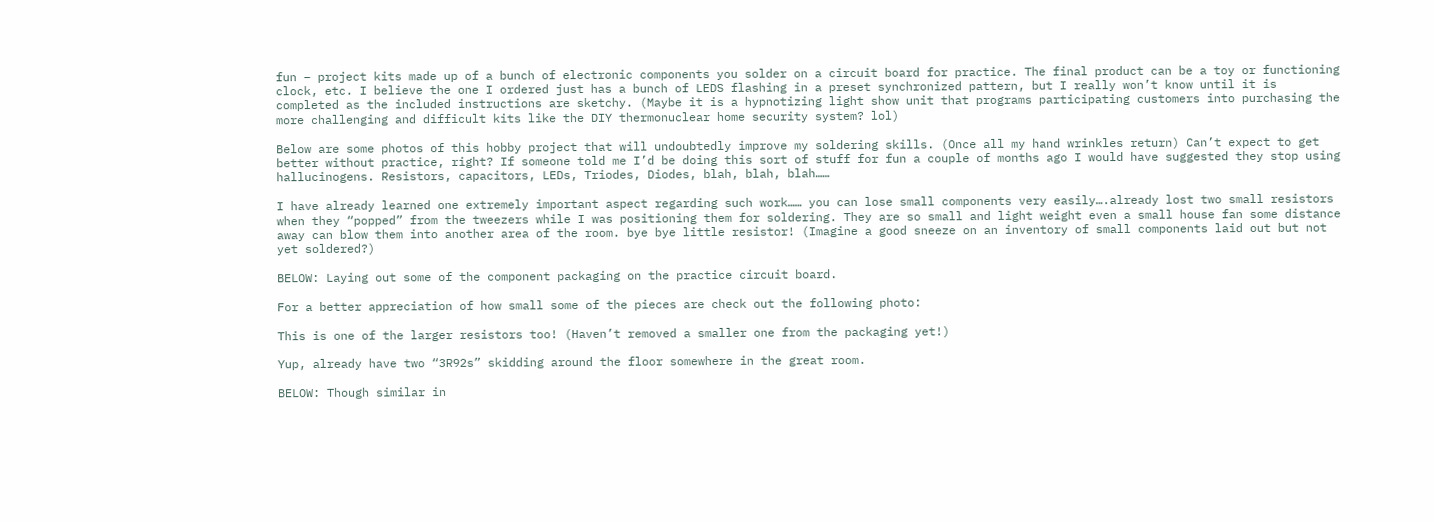fun – project kits made up of a bunch of electronic components you solder on a circuit board for practice. The final product can be a toy or functioning clock, etc. I believe the one I ordered just has a bunch of LEDS flashing in a preset synchronized pattern, but I really won’t know until it is completed as the included instructions are sketchy. (Maybe it is a hypnotizing light show unit that programs participating customers into purchasing the more challenging and difficult kits like the DIY thermonuclear home security system? lol)

Below are some photos of this hobby project that will undoubtedly improve my soldering skills. (Once all my hand wrinkles return) Can’t expect to get better without practice, right? If someone told me I’d be doing this sort of stuff for fun a couple of months ago I would have suggested they stop using hallucinogens. Resistors, capacitors, LEDs, Triodes, Diodes, blah, blah, blah……

I have already learned one extremely important aspect regarding such work…… you can lose small components very easily….already lost two small resistors when they “popped” from the tweezers while I was positioning them for soldering. They are so small and light weight even a small house fan some distance away can blow them into another area of the room. bye bye little resistor! (Imagine a good sneeze on an inventory of small components laid out but not yet soldered?)

BELOW: Laying out some of the component packaging on the practice circuit board.

For a better appreciation of how small some of the pieces are check out the following photo:

This is one of the larger resistors too! (Haven’t removed a smaller one from the packaging yet!)

Yup, already have two “3R92s” skidding around the floor somewhere in the great room.

BELOW: Though similar in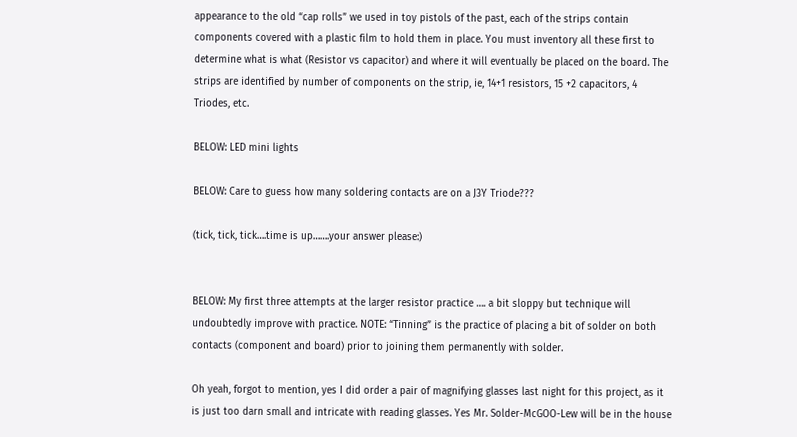appearance to the old “cap rolls” we used in toy pistols of the past, each of the strips contain components covered with a plastic film to hold them in place. You must inventory all these first to determine what is what (Resistor vs capacitor) and where it will eventually be placed on the board. The strips are identified by number of components on the strip, ie, 14+1 resistors, 15 +2 capacitors, 4 Triodes, etc.

BELOW: LED mini lights

BELOW: Care to guess how many soldering contacts are on a J3Y Triode???

(tick, tick, tick….time is up…….your answer please:)


BELOW: My first three attempts at the larger resistor practice …. a bit sloppy but technique will undoubtedly improve with practice. NOTE: “Tinning” is the practice of placing a bit of solder on both contacts (component and board) prior to joining them permanently with solder.

Oh yeah, forgot to mention, yes I did order a pair of magnifying glasses last night for this project, as it is just too darn small and intricate with reading glasses. Yes Mr. Solder-McGOO-Lew will be in the house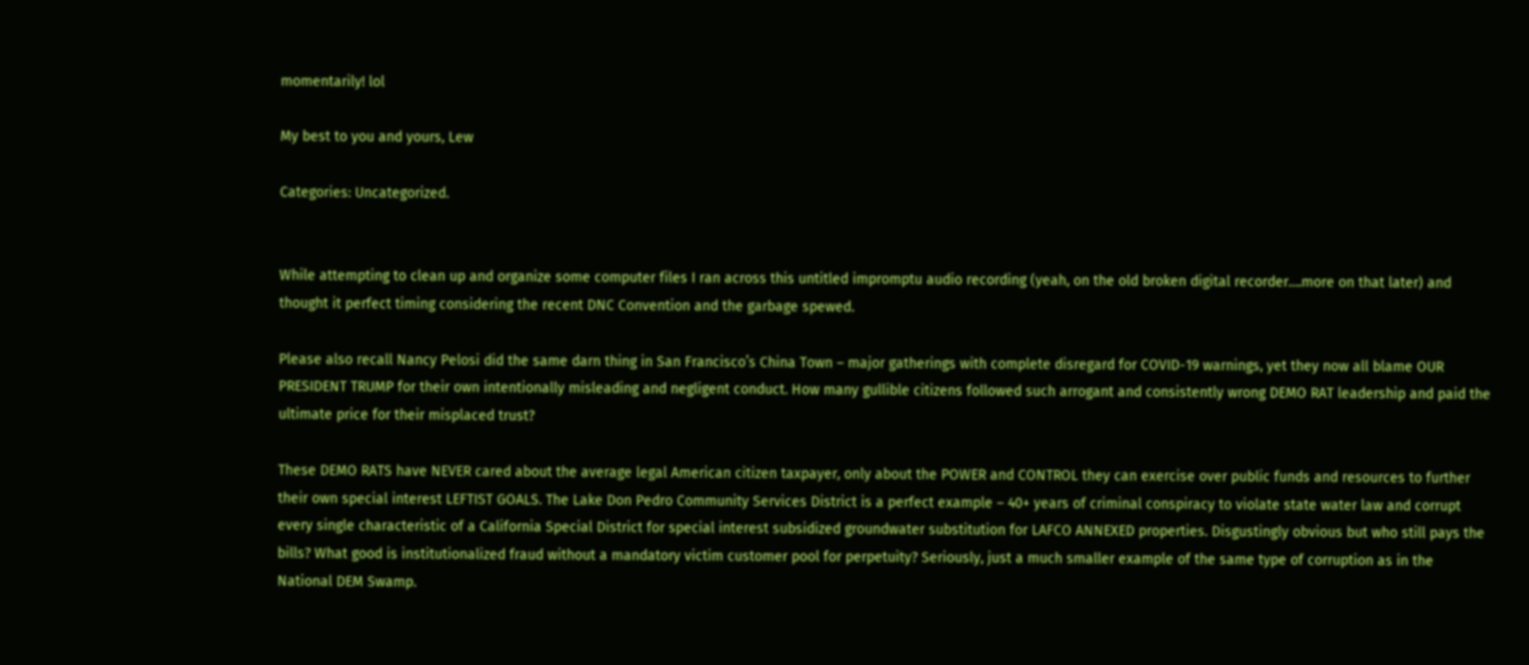momentarily! lol

My best to you and yours, Lew

Categories: Uncategorized.


While attempting to clean up and organize some computer files I ran across this untitled impromptu audio recording (yeah, on the old broken digital recorder….more on that later) and thought it perfect timing considering the recent DNC Convention and the garbage spewed.

Please also recall Nancy Pelosi did the same darn thing in San Francisco’s China Town – major gatherings with complete disregard for COVID-19 warnings, yet they now all blame OUR PRESIDENT TRUMP for their own intentionally misleading and negligent conduct. How many gullible citizens followed such arrogant and consistently wrong DEMO RAT leadership and paid the ultimate price for their misplaced trust?

These DEMO RATS have NEVER cared about the average legal American citizen taxpayer, only about the POWER and CONTROL they can exercise over public funds and resources to further their own special interest LEFTIST GOALS. The Lake Don Pedro Community Services District is a perfect example – 40+ years of criminal conspiracy to violate state water law and corrupt every single characteristic of a California Special District for special interest subsidized groundwater substitution for LAFCO ANNEXED properties. Disgustingly obvious but who still pays the bills? What good is institutionalized fraud without a mandatory victim customer pool for perpetuity? Seriously, just a much smaller example of the same type of corruption as in the National DEM Swamp.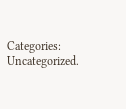Categories: Uncategorized.